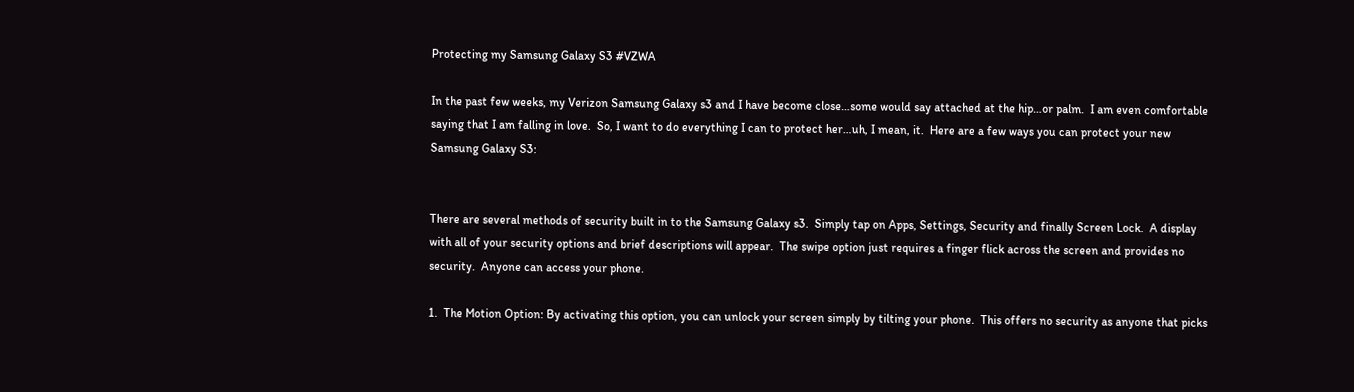Protecting my Samsung Galaxy S3 #VZWA

In the past few weeks, my Verizon Samsung Galaxy s3 and I have become close…some would say attached at the hip…or palm.  I am even comfortable saying that I am falling in love.  So, I want to do everything I can to protect her…uh, I mean, it.  Here are a few ways you can protect your new Samsung Galaxy S3:


There are several methods of security built in to the Samsung Galaxy s3.  Simply tap on Apps, Settings, Security and finally Screen Lock.  A display with all of your security options and brief descriptions will appear.  The swipe option just requires a finger flick across the screen and provides no security.  Anyone can access your phone.

1.  The Motion Option: By activating this option, you can unlock your screen simply by tilting your phone.  This offers no security as anyone that picks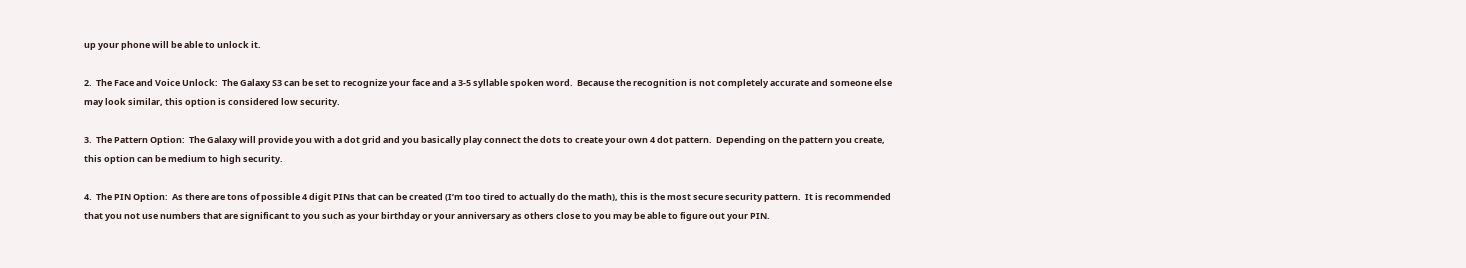up your phone will be able to unlock it.

2.  The Face and Voice Unlock:  The Galaxy S3 can be set to recognize your face and a 3-5 syllable spoken word.  Because the recognition is not completely accurate and someone else may look similar, this option is considered low security.

3.  The Pattern Option:  The Galaxy will provide you with a dot grid and you basically play connect the dots to create your own 4 dot pattern.  Depending on the pattern you create, this option can be medium to high security.

4.  The PIN Option:  As there are tons of possible 4 digit PINs that can be created (I’m too tired to actually do the math), this is the most secure security pattern.  It is recommended that you not use numbers that are significant to you such as your birthday or your anniversary as others close to you may be able to figure out your PIN.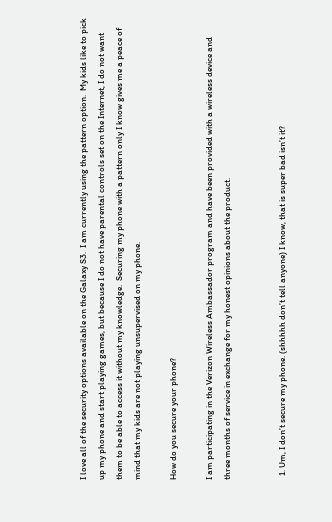I love all of the security options available on the Galaxy S3.  I am currently using the pattern option.  My kids like to pick up my phone and start playing games, but because I do not have parental controls set on the Internet, I do not want them to be able to access it without my knowledge.  Securing my phone with a pattern only I know gives me a peace of mind that my kids are not playing unsupervised on my phone.

How do you secure your phone?

I am participating in the Verizon Wireless Ambassador program and have been provided with a wireless device and three months of service in exchange for my honest opinions about the product.


  1. Um, I don’t secure my phone. (shhhhh don’t tell anyone) I know, that is super bad isn’t it?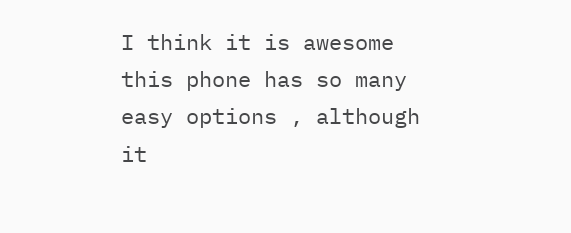I think it is awesome this phone has so many easy options , although it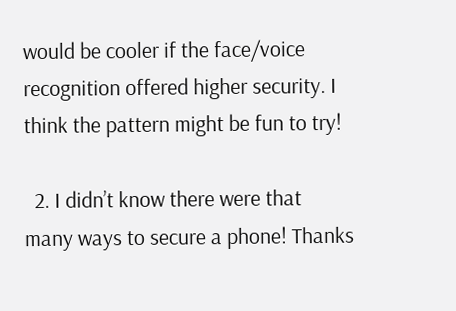would be cooler if the face/voice recognition offered higher security. I think the pattern might be fun to try!

  2. I didn’t know there were that many ways to secure a phone! Thanks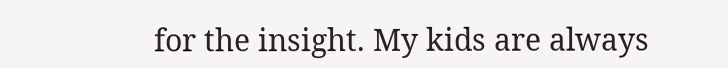for the insight. My kids are always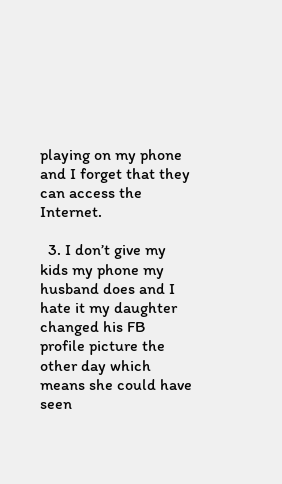playing on my phone and I forget that they can access the Internet.

  3. I don’t give my kids my phone my husband does and I hate it my daughter changed his FB profile picture the other day which means she could have seen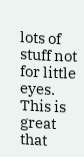lots of stuff not for little eyes. This is great that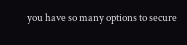you have so many options to secure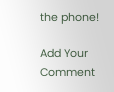the phone!

Add Your Comment